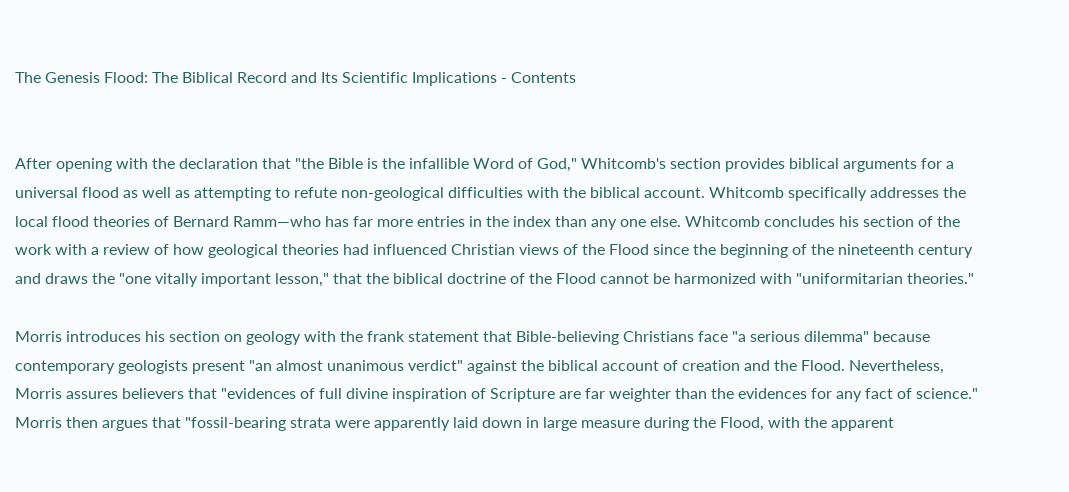The Genesis Flood: The Biblical Record and Its Scientific Implications - Contents


After opening with the declaration that "the Bible is the infallible Word of God," Whitcomb's section provides biblical arguments for a universal flood as well as attempting to refute non-geological difficulties with the biblical account. Whitcomb specifically addresses the local flood theories of Bernard Ramm—who has far more entries in the index than any one else. Whitcomb concludes his section of the work with a review of how geological theories had influenced Christian views of the Flood since the beginning of the nineteenth century and draws the "one vitally important lesson," that the biblical doctrine of the Flood cannot be harmonized with "uniformitarian theories."

Morris introduces his section on geology with the frank statement that Bible-believing Christians face "a serious dilemma" because contemporary geologists present "an almost unanimous verdict" against the biblical account of creation and the Flood. Nevertheless, Morris assures believers that "evidences of full divine inspiration of Scripture are far weighter than the evidences for any fact of science." Morris then argues that "fossil-bearing strata were apparently laid down in large measure during the Flood, with the apparent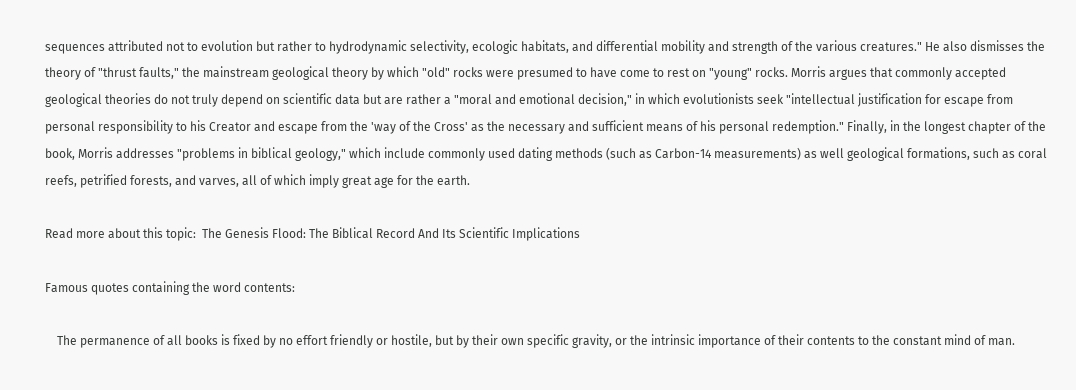sequences attributed not to evolution but rather to hydrodynamic selectivity, ecologic habitats, and differential mobility and strength of the various creatures." He also dismisses the theory of "thrust faults," the mainstream geological theory by which "old" rocks were presumed to have come to rest on "young" rocks. Morris argues that commonly accepted geological theories do not truly depend on scientific data but are rather a "moral and emotional decision," in which evolutionists seek "intellectual justification for escape from personal responsibility to his Creator and escape from the 'way of the Cross' as the necessary and sufficient means of his personal redemption." Finally, in the longest chapter of the book, Morris addresses "problems in biblical geology," which include commonly used dating methods (such as Carbon-14 measurements) as well geological formations, such as coral reefs, petrified forests, and varves, all of which imply great age for the earth.

Read more about this topic:  The Genesis Flood: The Biblical Record And Its Scientific Implications

Famous quotes containing the word contents:

    The permanence of all books is fixed by no effort friendly or hostile, but by their own specific gravity, or the intrinsic importance of their contents to the constant mind of man.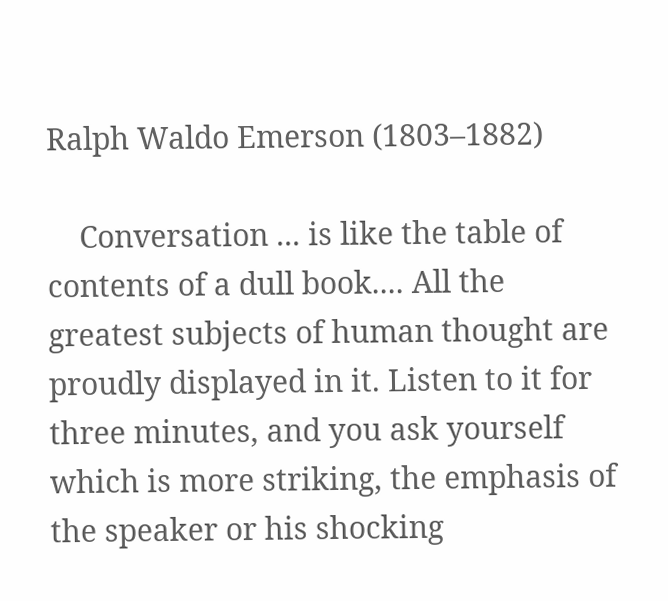Ralph Waldo Emerson (1803–1882)

    Conversation ... is like the table of contents of a dull book.... All the greatest subjects of human thought are proudly displayed in it. Listen to it for three minutes, and you ask yourself which is more striking, the emphasis of the speaker or his shocking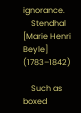ignorance.
    Stendhal [Marie Henri Beyle] (1783–1842)

    Such as boxed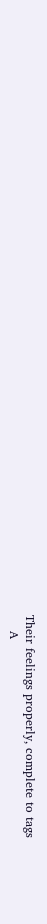Their feelings properly, complete to tags
    A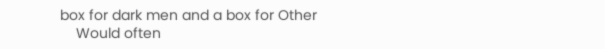box for dark men and a box for Other
    Would often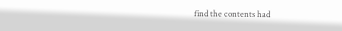find the contents had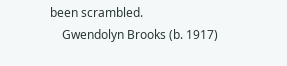been scrambled.
    Gwendolyn Brooks (b. 1917)